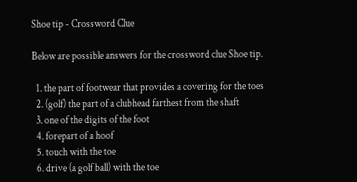Shoe tip - Crossword Clue

Below are possible answers for the crossword clue Shoe tip.

  1. the part of footwear that provides a covering for the toes
  2. (golf) the part of a clubhead farthest from the shaft
  3. one of the digits of the foot
  4. forepart of a hoof
  5. touch with the toe
  6. drive (a golf ball) with the toe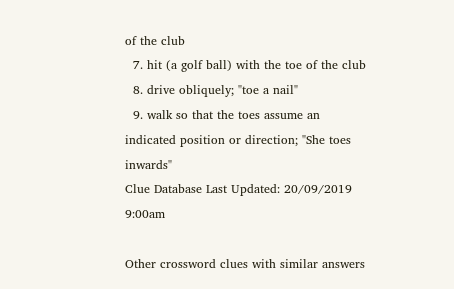of the club
  7. hit (a golf ball) with the toe of the club
  8. drive obliquely; "toe a nail"
  9. walk so that the toes assume an indicated position or direction; "She toes inwards"
Clue Database Last Updated: 20/09/2019 9:00am

Other crossword clues with similar answers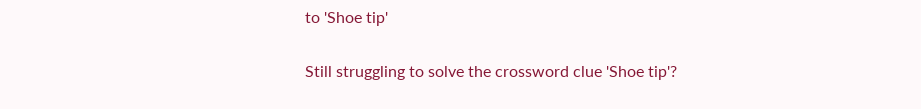to 'Shoe tip'

Still struggling to solve the crossword clue 'Shoe tip'?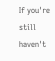If you're still haven't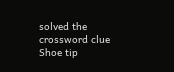solved the crossword clue Shoe tip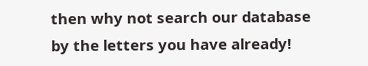then why not search our database by the letters you have already!